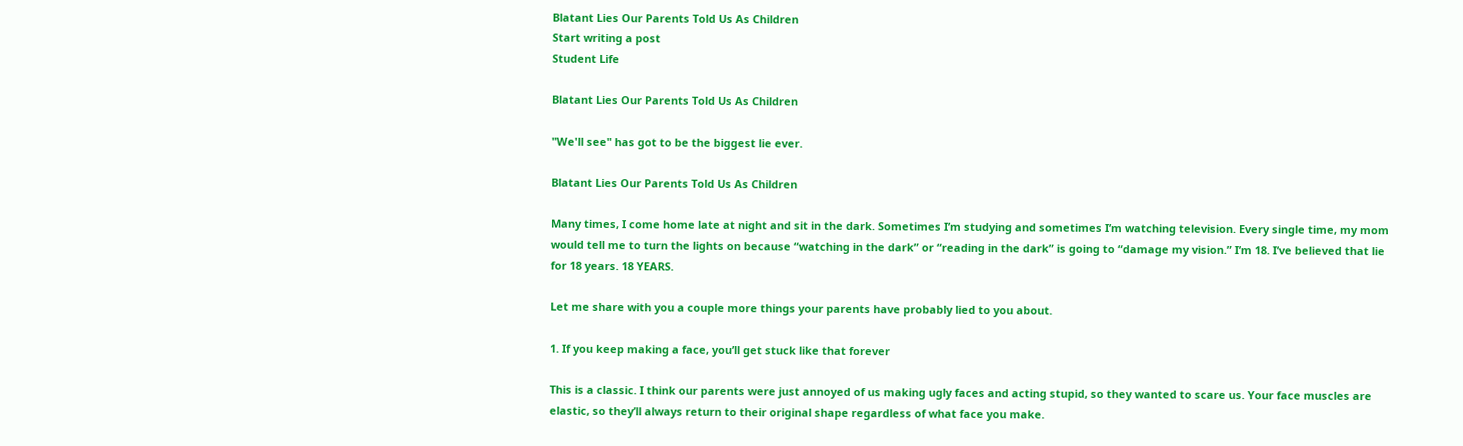Blatant Lies Our Parents Told Us As Children
Start writing a post
Student Life

Blatant Lies Our Parents Told Us As Children

"We'll see" has got to be the biggest lie ever.

Blatant Lies Our Parents Told Us As Children

Many times, I come home late at night and sit in the dark. Sometimes I’m studying and sometimes I’m watching television. Every single time, my mom would tell me to turn the lights on because “watching in the dark” or “reading in the dark” is going to “damage my vision.” I’m 18. I’ve believed that lie for 18 years. 18 YEARS.

Let me share with you a couple more things your parents have probably lied to you about.

1. If you keep making a face, you’ll get stuck like that forever

This is a classic. I think our parents were just annoyed of us making ugly faces and acting stupid, so they wanted to scare us. Your face muscles are elastic, so they’ll always return to their original shape regardless of what face you make.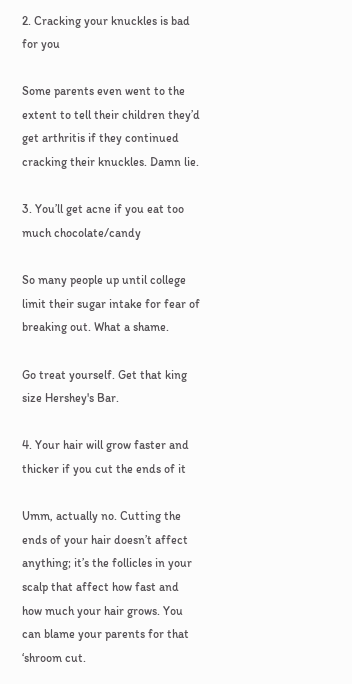2. Cracking your knuckles is bad for you

Some parents even went to the extent to tell their children they’d get arthritis if they continued cracking their knuckles. Damn lie.

3. You’ll get acne if you eat too much chocolate/candy

So many people up until college limit their sugar intake for fear of breaking out. What a shame.

Go treat yourself. Get that king size Hershey's Bar.

4. Your hair will grow faster and thicker if you cut the ends of it

Umm, actually no. Cutting the ends of your hair doesn’t affect anything; it’s the follicles in your scalp that affect how fast and how much your hair grows. You can blame your parents for that ‘shroom cut.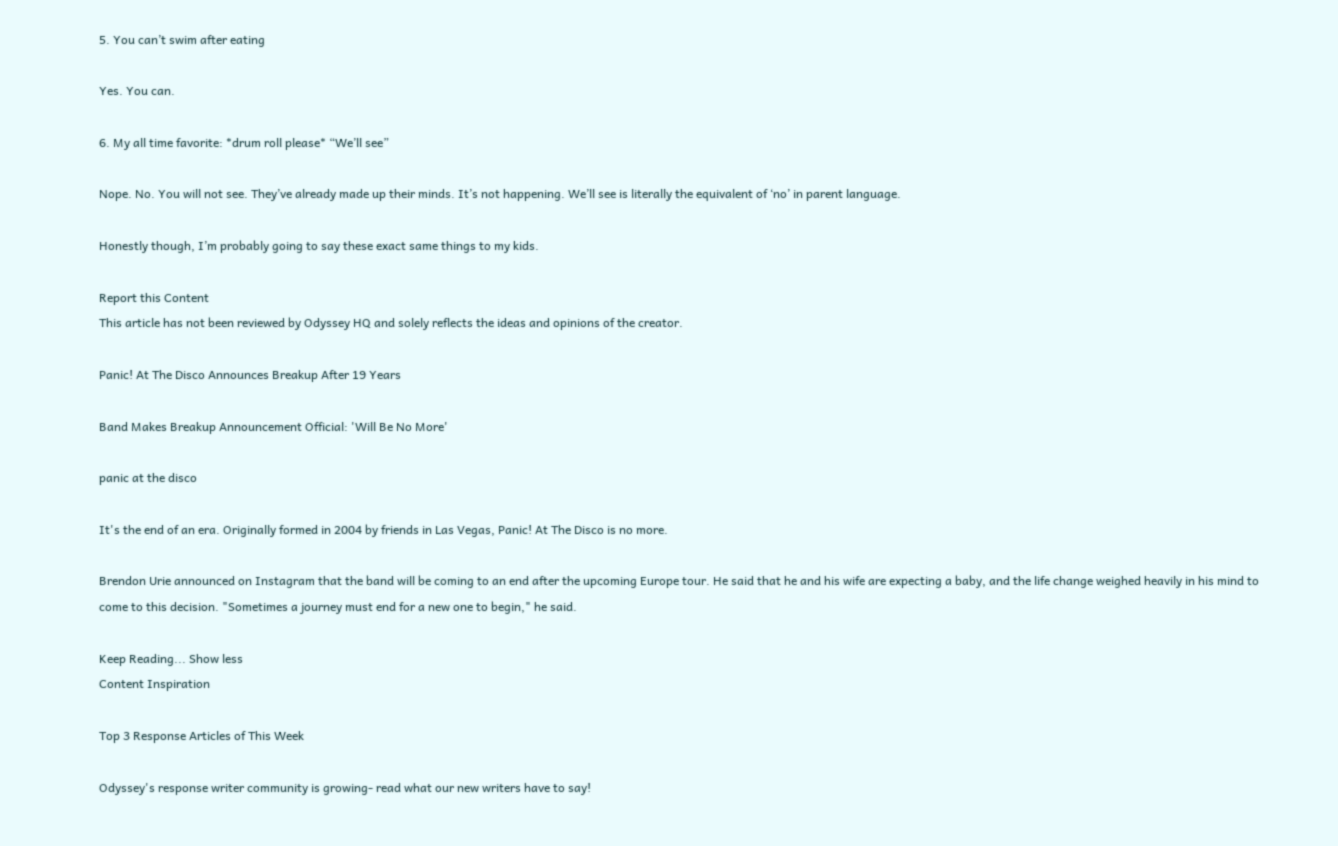5. You can’t swim after eating

Yes. You can.

6. My all time favorite: *drum roll please* “We’ll see”

Nope. No. You will not see. They’ve already made up their minds. It’s not happening. We’ll see is literally the equivalent of ‘no’ in parent language.

Honestly though, I’m probably going to say these exact same things to my kids.

Report this Content
This article has not been reviewed by Odyssey HQ and solely reflects the ideas and opinions of the creator.

Panic! At The Disco Announces Breakup After 19 Years

Band Makes Breakup Announcement Official: 'Will Be No More'

panic at the disco

It's the end of an era. Originally formed in 2004 by friends in Las Vegas, Panic! At The Disco is no more.

Brendon Urie announced on Instagram that the band will be coming to an end after the upcoming Europe tour. He said that he and his wife are expecting a baby, and the life change weighed heavily in his mind to come to this decision. "Sometimes a journey must end for a new one to begin," he said.

Keep Reading... Show less
Content Inspiration

Top 3 Response Articles of This Week

Odyssey's response writer community is growing- read what our new writers have to say!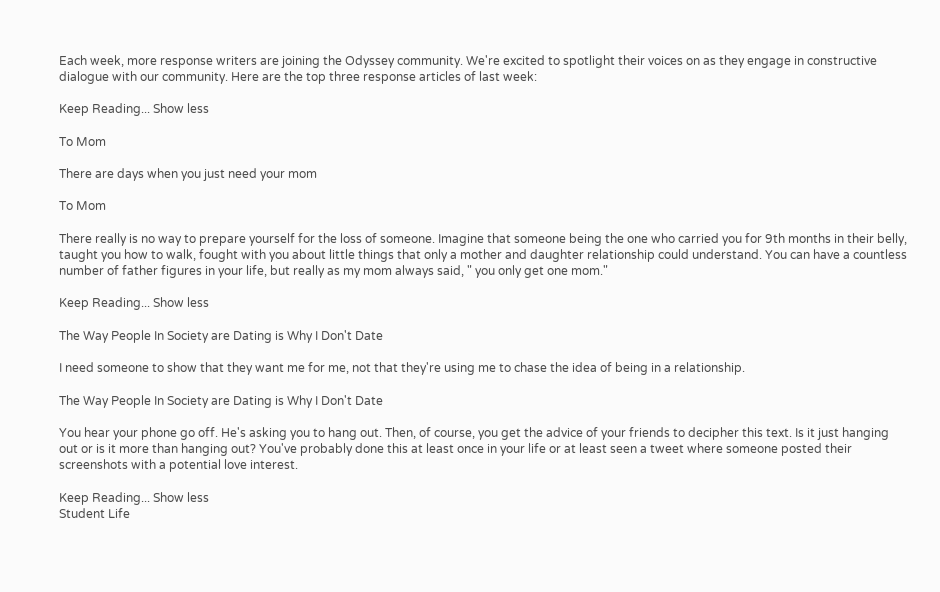Each week, more response writers are joining the Odyssey community. We're excited to spotlight their voices on as they engage in constructive dialogue with our community. Here are the top three response articles of last week:

Keep Reading... Show less

To Mom

There are days when you just need your mom

To Mom

There really is no way to prepare yourself for the loss of someone. Imagine that someone being the one who carried you for 9th months in their belly, taught you how to walk, fought with you about little things that only a mother and daughter relationship could understand. You can have a countless number of father figures in your life, but really as my mom always said, " you only get one mom."

Keep Reading... Show less

The Way People In Society are Dating is Why I Don't Date

I need someone to show that they want me for me, not that they're using me to chase the idea of being in a relationship.

The Way People In Society are Dating is Why I Don't Date

You hear your phone go off. He's asking you to hang out. Then, of course, you get the advice of your friends to decipher this text. Is it just hanging out or is it more than hanging out? You've probably done this at least once in your life or at least seen a tweet where someone posted their screenshots with a potential love interest.

Keep Reading... Show less
Student Life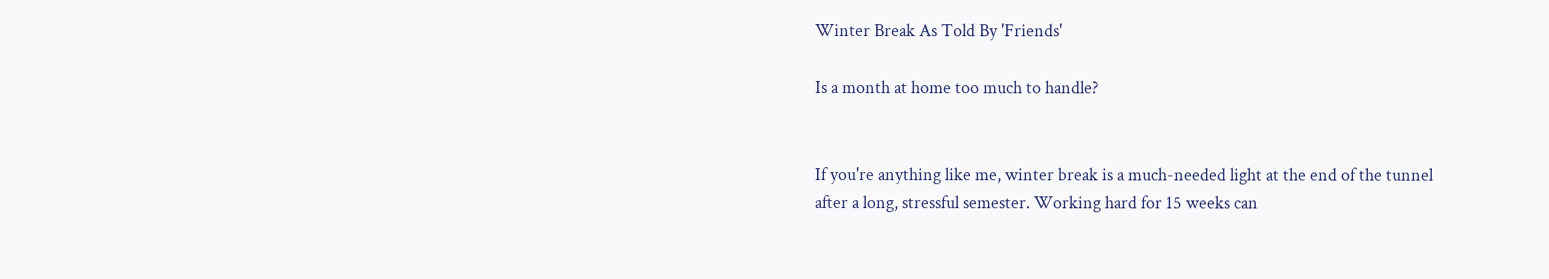Winter Break As Told By 'Friends'

Is a month at home too much to handle?


If you're anything like me, winter break is a much-needed light at the end of the tunnel after a long, stressful semester. Working hard for 15 weeks can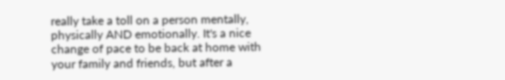really take a toll on a person mentally, physically AND emotionally. It's a nice change of pace to be back at home with your family and friends, but after a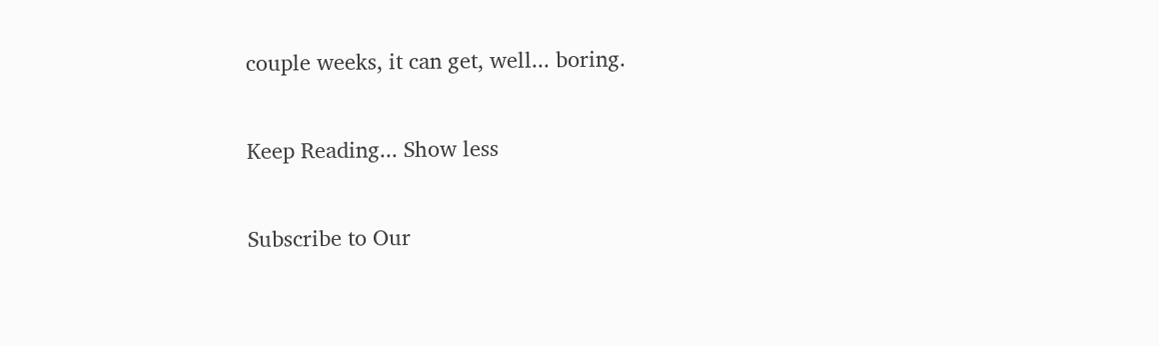couple weeks, it can get, well... boring.

Keep Reading... Show less

Subscribe to Our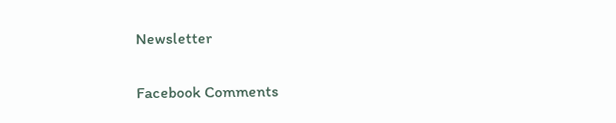Newsletter

Facebook Comments